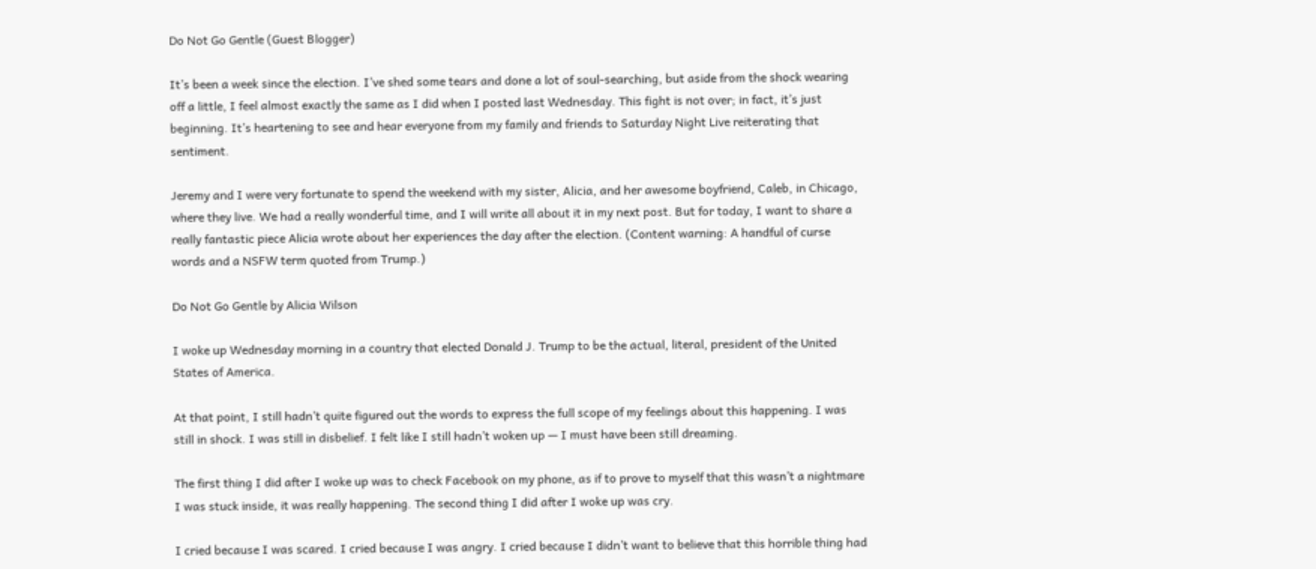Do Not Go Gentle (Guest Blogger)

It’s been a week since the election. I’ve shed some tears and done a lot of soul-searching, but aside from the shock wearing off a little, I feel almost exactly the same as I did when I posted last Wednesday. This fight is not over; in fact, it’s just beginning. It’s heartening to see and hear everyone from my family and friends to Saturday Night Live reiterating that sentiment.

Jeremy and I were very fortunate to spend the weekend with my sister, Alicia, and her awesome boyfriend, Caleb, in Chicago, where they live. We had a really wonderful time, and I will write all about it in my next post. But for today, I want to share a really fantastic piece Alicia wrote about her experiences the day after the election. (Content warning: A handful of curse words and a NSFW term quoted from Trump.)

Do Not Go Gentle by Alicia Wilson

I woke up Wednesday morning in a country that elected Donald J. Trump to be the actual, literal, president of the United States of America.

At that point, I still hadn’t quite figured out the words to express the full scope of my feelings about this happening. I was still in shock. I was still in disbelief. I felt like I still hadn’t woken up — I must have been still dreaming.

The first thing I did after I woke up was to check Facebook on my phone, as if to prove to myself that this wasn’t a nightmare I was stuck inside, it was really happening. The second thing I did after I woke up was cry.

I cried because I was scared. I cried because I was angry. I cried because I didn’t want to believe that this horrible thing had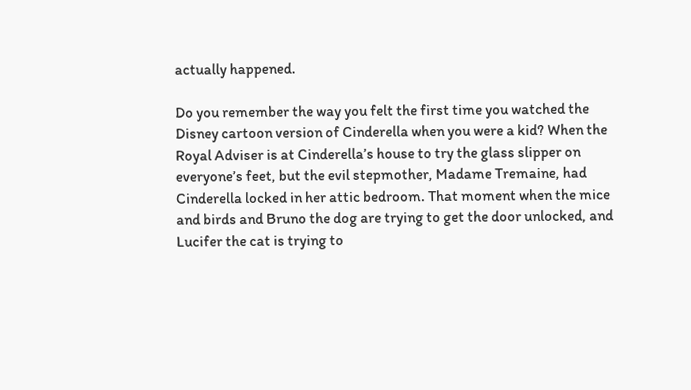actually happened.

Do you remember the way you felt the first time you watched the Disney cartoon version of Cinderella when you were a kid? When the Royal Adviser is at Cinderella’s house to try the glass slipper on everyone’s feet, but the evil stepmother, Madame Tremaine, had Cinderella locked in her attic bedroom. That moment when the mice and birds and Bruno the dog are trying to get the door unlocked, and Lucifer the cat is trying to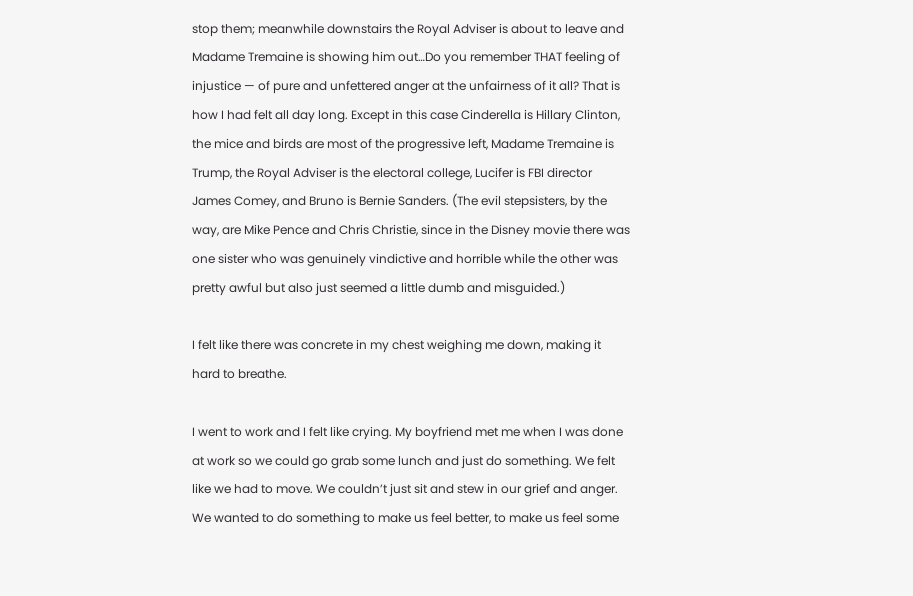stop them; meanwhile downstairs the Royal Adviser is about to leave and Madame Tremaine is showing him out…Do you remember THAT feeling of injustice — of pure and unfettered anger at the unfairness of it all? That is how I had felt all day long. Except in this case Cinderella is Hillary Clinton, the mice and birds are most of the progressive left, Madame Tremaine is Trump, the Royal Adviser is the electoral college, Lucifer is FBI director James Comey, and Bruno is Bernie Sanders. (The evil stepsisters, by the way, are Mike Pence and Chris Christie, since in the Disney movie there was one sister who was genuinely vindictive and horrible while the other was pretty awful but also just seemed a little dumb and misguided.)

I felt like there was concrete in my chest weighing me down, making it hard to breathe.

I went to work and I felt like crying. My boyfriend met me when I was done at work so we could go grab some lunch and just do something. We felt like we had to move. We couldn’t just sit and stew in our grief and anger. We wanted to do something to make us feel better, to make us feel some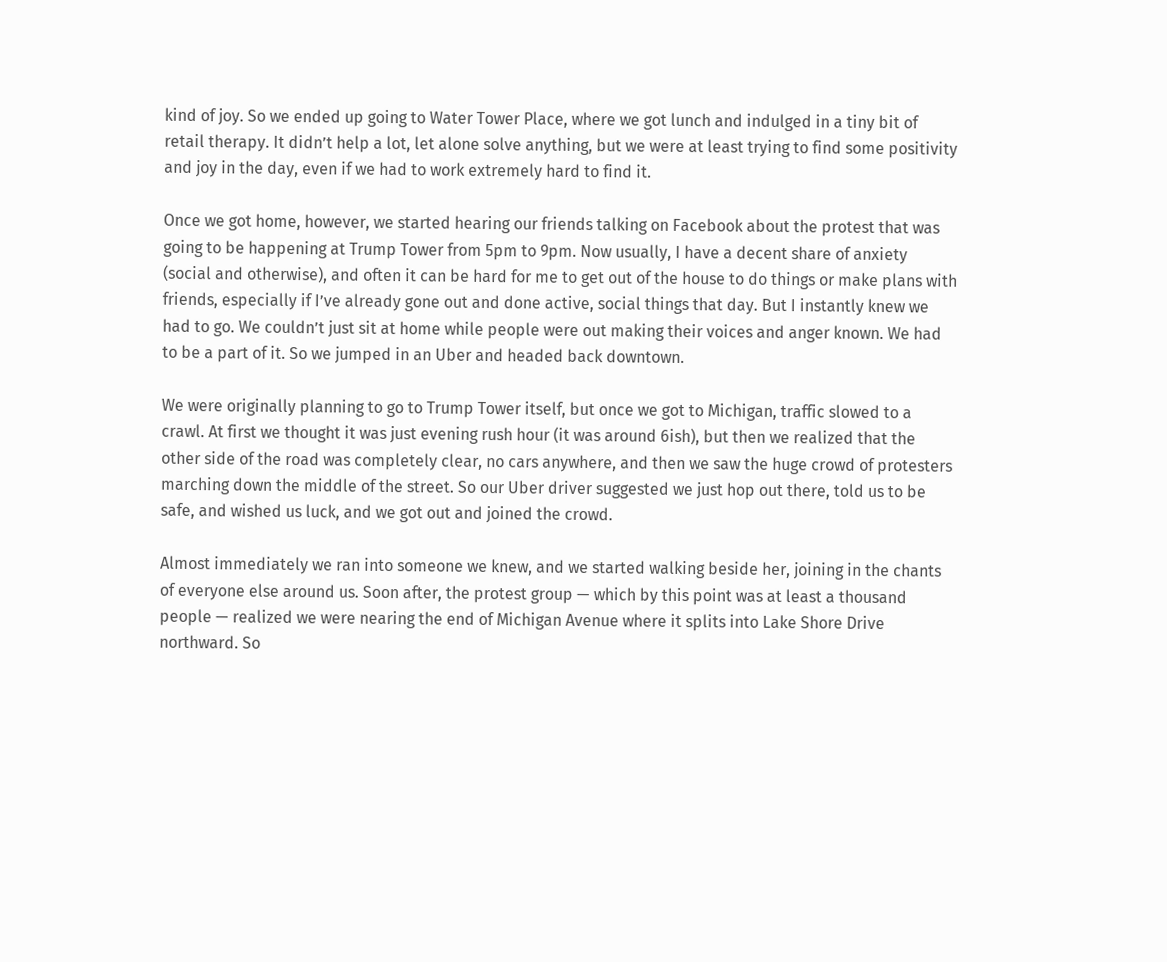kind of joy. So we ended up going to Water Tower Place, where we got lunch and indulged in a tiny bit of retail therapy. It didn’t help a lot, let alone solve anything, but we were at least trying to find some positivity and joy in the day, even if we had to work extremely hard to find it.

Once we got home, however, we started hearing our friends talking on Facebook about the protest that was going to be happening at Trump Tower from 5pm to 9pm. Now usually, I have a decent share of anxiety (social and otherwise), and often it can be hard for me to get out of the house to do things or make plans with friends, especially if I’ve already gone out and done active, social things that day. But I instantly knew we had to go. We couldn’t just sit at home while people were out making their voices and anger known. We had to be a part of it. So we jumped in an Uber and headed back downtown.

We were originally planning to go to Trump Tower itself, but once we got to Michigan, traffic slowed to a crawl. At first we thought it was just evening rush hour (it was around 6ish), but then we realized that the other side of the road was completely clear, no cars anywhere, and then we saw the huge crowd of protesters marching down the middle of the street. So our Uber driver suggested we just hop out there, told us to be safe, and wished us luck, and we got out and joined the crowd.

Almost immediately we ran into someone we knew, and we started walking beside her, joining in the chants of everyone else around us. Soon after, the protest group — which by this point was at least a thousand people — realized we were nearing the end of Michigan Avenue where it splits into Lake Shore Drive northward. So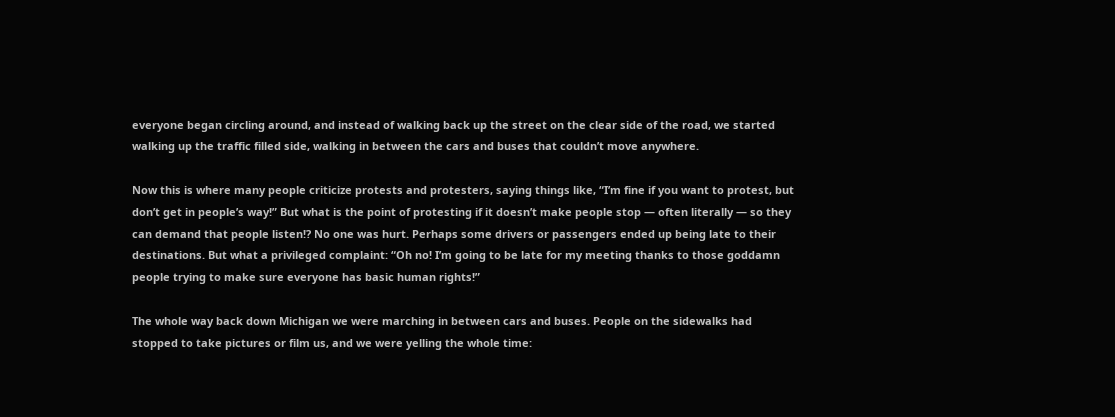everyone began circling around, and instead of walking back up the street on the clear side of the road, we started walking up the traffic filled side, walking in between the cars and buses that couldn’t move anywhere.

Now this is where many people criticize protests and protesters, saying things like, “I’m fine if you want to protest, but don’t get in people’s way!” But what is the point of protesting if it doesn’t make people stop — often literally — so they can demand that people listen!? No one was hurt. Perhaps some drivers or passengers ended up being late to their destinations. But what a privileged complaint: “Oh no! I’m going to be late for my meeting thanks to those goddamn people trying to make sure everyone has basic human rights!”

The whole way back down Michigan we were marching in between cars and buses. People on the sidewalks had stopped to take pictures or film us, and we were yelling the whole time: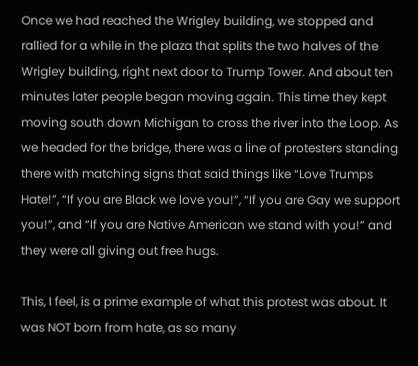Once we had reached the Wrigley building, we stopped and rallied for a while in the plaza that splits the two halves of the Wrigley building, right next door to Trump Tower. And about ten minutes later people began moving again. This time they kept moving south down Michigan to cross the river into the Loop. As we headed for the bridge, there was a line of protesters standing there with matching signs that said things like “Love Trumps Hate!”, “If you are Black we love you!”, “If you are Gay we support you!”, and “If you are Native American we stand with you!” and they were all giving out free hugs.

This, I feel, is a prime example of what this protest was about. It was NOT born from hate, as so many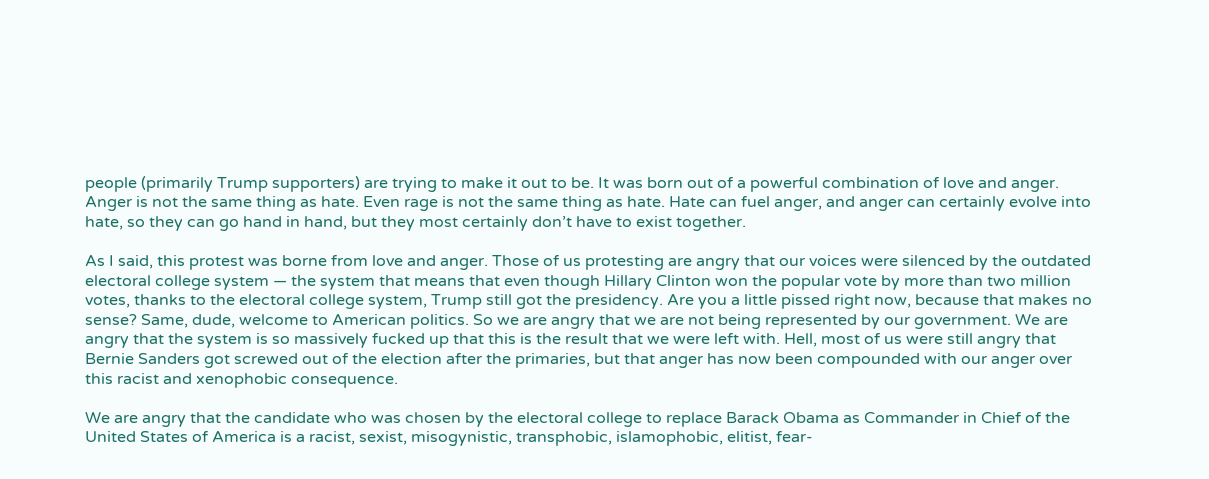people (primarily Trump supporters) are trying to make it out to be. It was born out of a powerful combination of love and anger. Anger is not the same thing as hate. Even rage is not the same thing as hate. Hate can fuel anger, and anger can certainly evolve into hate, so they can go hand in hand, but they most certainly don’t have to exist together.

As I said, this protest was borne from love and anger. Those of us protesting are angry that our voices were silenced by the outdated electoral college system — the system that means that even though Hillary Clinton won the popular vote by more than two million votes, thanks to the electoral college system, Trump still got the presidency. Are you a little pissed right now, because that makes no sense? Same, dude, welcome to American politics. So we are angry that we are not being represented by our government. We are angry that the system is so massively fucked up that this is the result that we were left with. Hell, most of us were still angry that Bernie Sanders got screwed out of the election after the primaries, but that anger has now been compounded with our anger over this racist and xenophobic consequence.

We are angry that the candidate who was chosen by the electoral college to replace Barack Obama as Commander in Chief of the United States of America is a racist, sexist, misogynistic, transphobic, islamophobic, elitist, fear-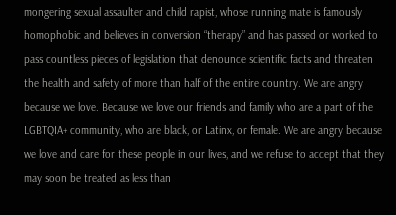mongering sexual assaulter and child rapist, whose running mate is famously homophobic and believes in conversion “therapy” and has passed or worked to pass countless pieces of legislation that denounce scientific facts and threaten the health and safety of more than half of the entire country. We are angry because we love. Because we love our friends and family who are a part of the LGBTQIA+ community, who are black, or Latinx, or female. We are angry because we love and care for these people in our lives, and we refuse to accept that they may soon be treated as less than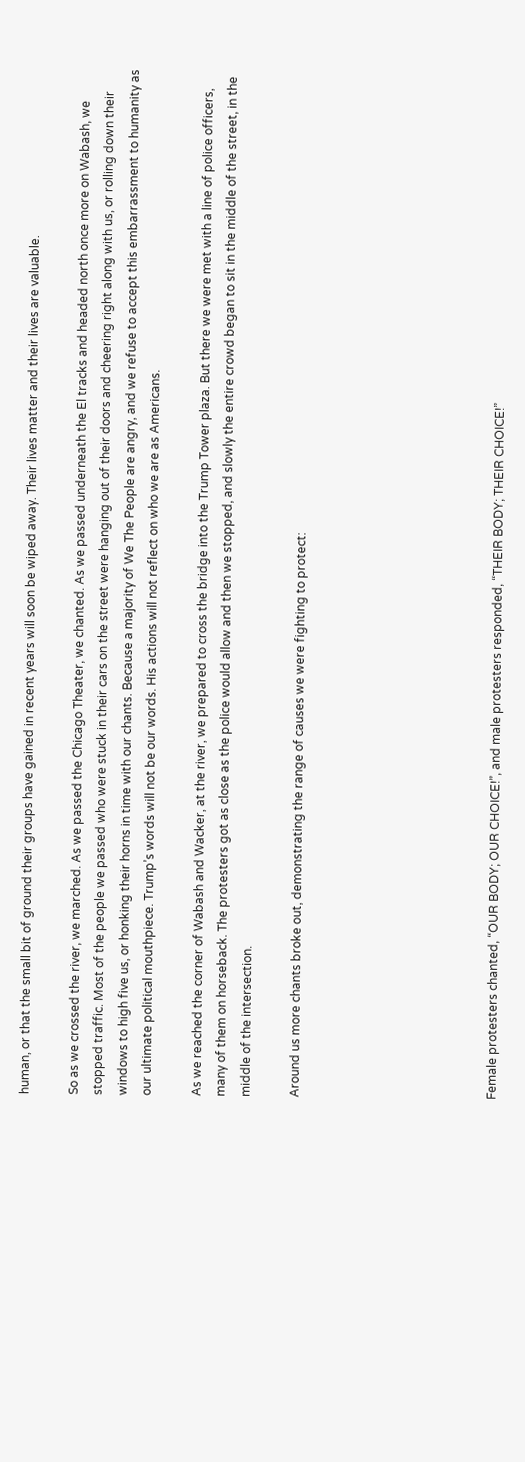human, or that the small bit of ground their groups have gained in recent years will soon be wiped away. Their lives matter and their lives are valuable.

So as we crossed the river, we marched. As we passed the Chicago Theater, we chanted. As we passed underneath the El tracks and headed north once more on Wabash, we stopped traffic. Most of the people we passed who were stuck in their cars on the street were hanging out of their doors and cheering right along with us, or rolling down their windows to high five us, or honking their horns in time with our chants. Because a majority of We The People are angry, and we refuse to accept this embarrassment to humanity as our ultimate political mouthpiece. Trump’s words will not be our words. His actions will not reflect on who we are as Americans.

As we reached the corner of Wabash and Wacker, at the river, we prepared to cross the bridge into the Trump Tower plaza. But there we were met with a line of police officers, many of them on horseback. The protesters got as close as the police would allow and then we stopped, and slowly the entire crowd began to sit in the middle of the street, in the middle of the intersection.

Around us more chants broke out, demonstrating the range of causes we were fighting to protect:







Female protesters chanted, “OUR BODY; OUR CHOICE!”, and male protesters responded, “THEIR BODY; THEIR CHOICE!”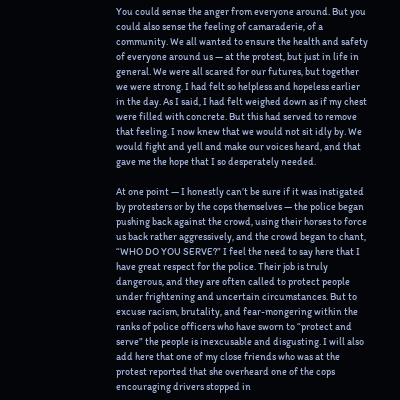You could sense the anger from everyone around. But you could also sense the feeling of camaraderie, of a community. We all wanted to ensure the health and safety of everyone around us — at the protest, but just in life in general. We were all scared for our futures, but together we were strong. I had felt so helpless and hopeless earlier in the day. As I said, I had felt weighed down as if my chest were filled with concrete. But this had served to remove that feeling. I now knew that we would not sit idly by. We would fight and yell and make our voices heard, and that gave me the hope that I so desperately needed.

At one point — I honestly can’t be sure if it was instigated by protesters or by the cops themselves — the police began pushing back against the crowd, using their horses to force us back rather aggressively, and the crowd began to chant, “WHO DO YOU SERVE?” I feel the need to say here that I have great respect for the police. Their job is truly dangerous, and they are often called to protect people under frightening and uncertain circumstances. But to excuse racism, brutality, and fear-mongering within the ranks of police officers who have sworn to “protect and serve” the people is inexcusable and disgusting. I will also add here that one of my close friends who was at the protest reported that she overheard one of the cops encouraging drivers stopped in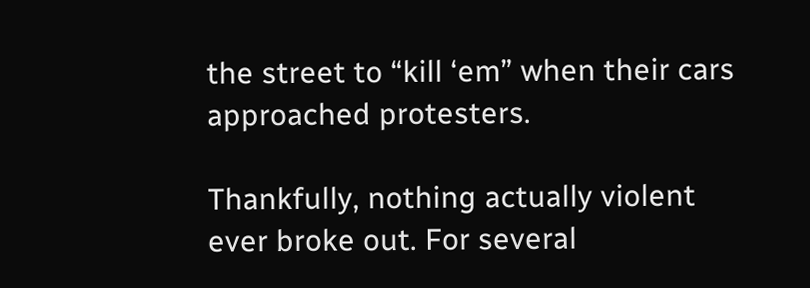the street to “kill ‘em” when their cars approached protesters.

Thankfully, nothing actually violent ever broke out. For several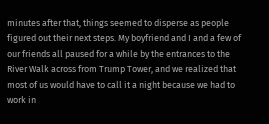minutes after that, things seemed to disperse as people figured out their next steps. My boyfriend and I and a few of our friends all paused for a while by the entrances to the River Walk across from Trump Tower, and we realized that most of us would have to call it a night because we had to work in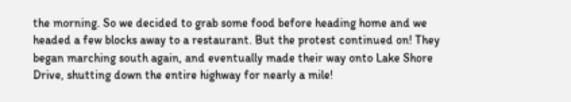the morning. So we decided to grab some food before heading home and we headed a few blocks away to a restaurant. But the protest continued on! They began marching south again, and eventually made their way onto Lake Shore Drive, shutting down the entire highway for nearly a mile!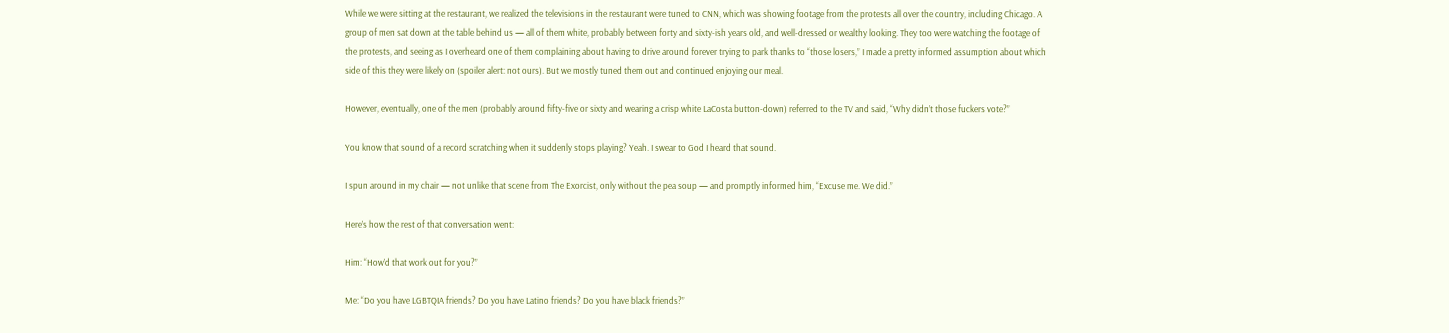While we were sitting at the restaurant, we realized the televisions in the restaurant were tuned to CNN, which was showing footage from the protests all over the country, including Chicago. A group of men sat down at the table behind us — all of them white, probably between forty and sixty-ish years old, and well-dressed or wealthy looking. They too were watching the footage of the protests, and seeing as I overheard one of them complaining about having to drive around forever trying to park thanks to “those losers,” I made a pretty informed assumption about which side of this they were likely on (spoiler alert: not ours). But we mostly tuned them out and continued enjoying our meal.

However, eventually, one of the men (probably around fifty-five or sixty and wearing a crisp white LaCosta button-down) referred to the TV and said, “Why didn’t those fuckers vote?”

You know that sound of a record scratching when it suddenly stops playing? Yeah. I swear to God I heard that sound.

I spun around in my chair — not unlike that scene from The Exorcist, only without the pea soup — and promptly informed him, “Excuse me. We did.”

Here’s how the rest of that conversation went:

Him: “How’d that work out for you?”

Me: “Do you have LGBTQIA friends? Do you have Latino friends? Do you have black friends?”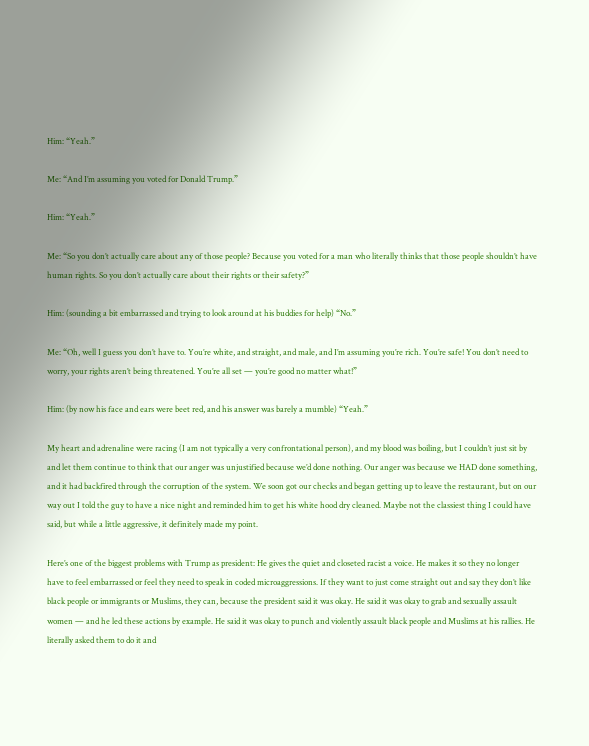Him: “Yeah.”

Me: “And I’m assuming you voted for Donald Trump.”

Him: “Yeah.”

Me: “So you don’t actually care about any of those people? Because you voted for a man who literally thinks that those people shouldn’t have human rights. So you don’t actually care about their rights or their safety?”

Him: (sounding a bit embarrassed and trying to look around at his buddies for help) “No.”

Me: “Oh, well I guess you don’t have to. You’re white, and straight, and male, and I’m assuming you’re rich. You’re safe! You don’t need to worry, your rights aren’t being threatened. You’re all set — you’re good no matter what!”

Him: (by now his face and ears were beet red, and his answer was barely a mumble) “Yeah.”

My heart and adrenaline were racing (I am not typically a very confrontational person), and my blood was boiling, but I couldn’t just sit by and let them continue to think that our anger was unjustified because we’d done nothing. Our anger was because we HAD done something, and it had backfired through the corruption of the system. We soon got our checks and began getting up to leave the restaurant, but on our way out I told the guy to have a nice night and reminded him to get his white hood dry cleaned. Maybe not the classiest thing I could have said, but while a little aggressive, it definitely made my point.

Here’s one of the biggest problems with Trump as president: He gives the quiet and closeted racist a voice. He makes it so they no longer have to feel embarrassed or feel they need to speak in coded microaggressions. If they want to just come straight out and say they don’t like black people or immigrants or Muslims, they can, because the president said it was okay. He said it was okay to grab and sexually assault women — and he led these actions by example. He said it was okay to punch and violently assault black people and Muslims at his rallies. He literally asked them to do it and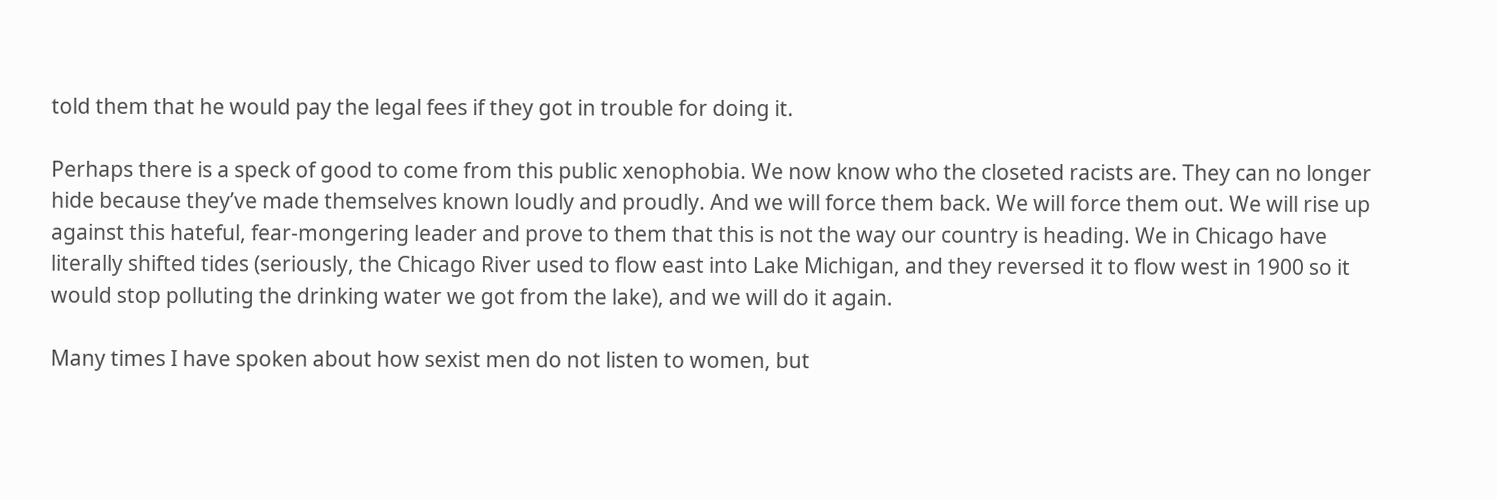told them that he would pay the legal fees if they got in trouble for doing it.

Perhaps there is a speck of good to come from this public xenophobia. We now know who the closeted racists are. They can no longer hide because they’ve made themselves known loudly and proudly. And we will force them back. We will force them out. We will rise up against this hateful, fear-mongering leader and prove to them that this is not the way our country is heading. We in Chicago have literally shifted tides (seriously, the Chicago River used to flow east into Lake Michigan, and they reversed it to flow west in 1900 so it would stop polluting the drinking water we got from the lake), and we will do it again.

Many times I have spoken about how sexist men do not listen to women, but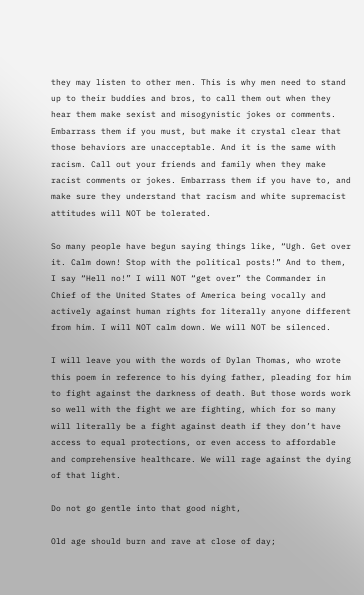they may listen to other men. This is why men need to stand up to their buddies and bros, to call them out when they hear them make sexist and misogynistic jokes or comments. Embarrass them if you must, but make it crystal clear that those behaviors are unacceptable. And it is the same with racism. Call out your friends and family when they make racist comments or jokes. Embarrass them if you have to, and make sure they understand that racism and white supremacist attitudes will NOT be tolerated.

So many people have begun saying things like, “Ugh. Get over it. Calm down! Stop with the political posts!” And to them, I say “Hell no!” I will NOT “get over” the Commander in Chief of the United States of America being vocally and actively against human rights for literally anyone different from him. I will NOT calm down. We will NOT be silenced.

I will leave you with the words of Dylan Thomas, who wrote this poem in reference to his dying father, pleading for him to fight against the darkness of death. But those words work so well with the fight we are fighting, which for so many will literally be a fight against death if they don’t have access to equal protections, or even access to affordable and comprehensive healthcare. We will rage against the dying of that light.

Do not go gentle into that good night,

Old age should burn and rave at close of day;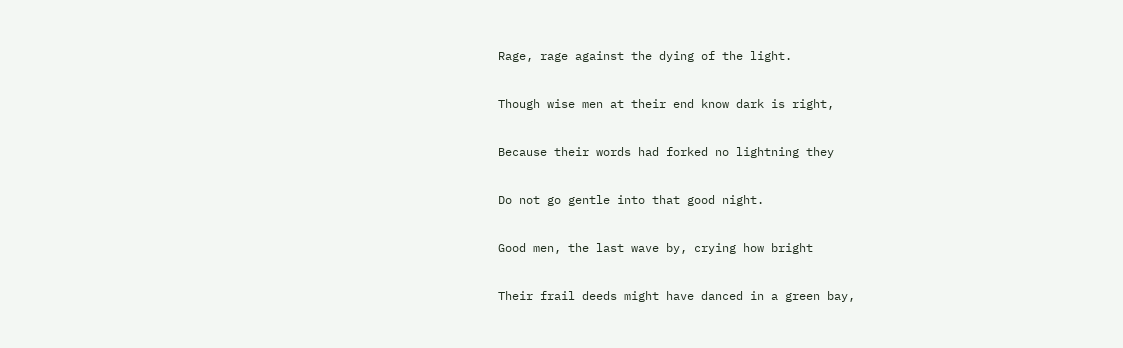Rage, rage against the dying of the light.

Though wise men at their end know dark is right,

Because their words had forked no lightning they

Do not go gentle into that good night.

Good men, the last wave by, crying how bright

Their frail deeds might have danced in a green bay,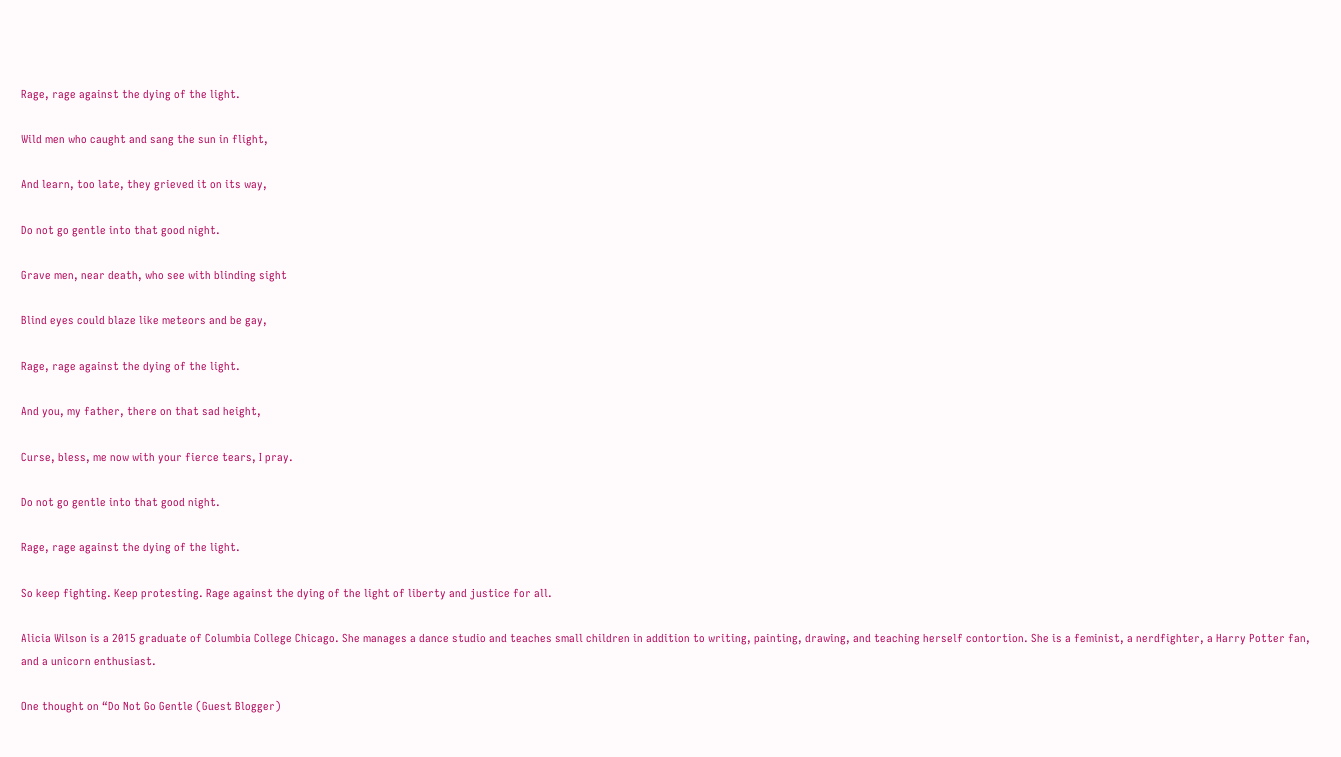Rage, rage against the dying of the light.

Wild men who caught and sang the sun in flight,

And learn, too late, they grieved it on its way,

Do not go gentle into that good night.

Grave men, near death, who see with blinding sight

Blind eyes could blaze like meteors and be gay,

Rage, rage against the dying of the light.

And you, my father, there on that sad height,

Curse, bless, me now with your fierce tears, I pray.

Do not go gentle into that good night.

Rage, rage against the dying of the light.

So keep fighting. Keep protesting. Rage against the dying of the light of liberty and justice for all.

Alicia Wilson is a 2015 graduate of Columbia College Chicago. She manages a dance studio and teaches small children in addition to writing, painting, drawing, and teaching herself contortion. She is a feminist, a nerdfighter, a Harry Potter fan, and a unicorn enthusiast.

One thought on “Do Not Go Gentle (Guest Blogger)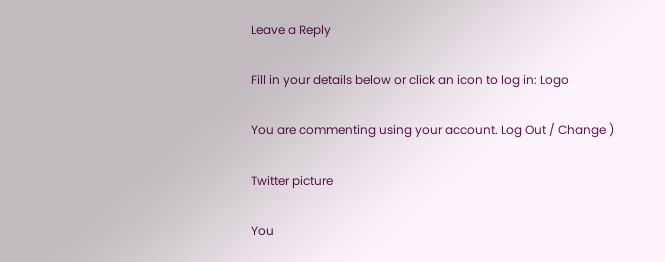Leave a Reply

Fill in your details below or click an icon to log in: Logo

You are commenting using your account. Log Out / Change )

Twitter picture

You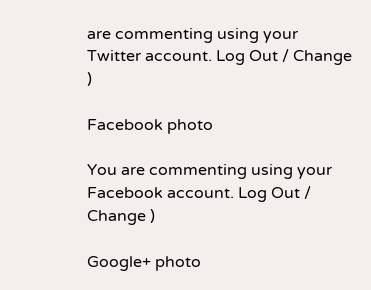are commenting using your Twitter account. Log Out / Change )

Facebook photo

You are commenting using your Facebook account. Log Out / Change )

Google+ photo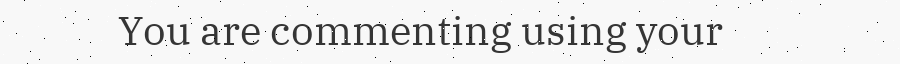You are commenting using your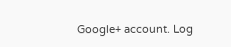Google+ account. Log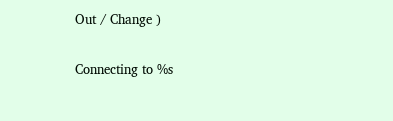Out / Change )

Connecting to %s